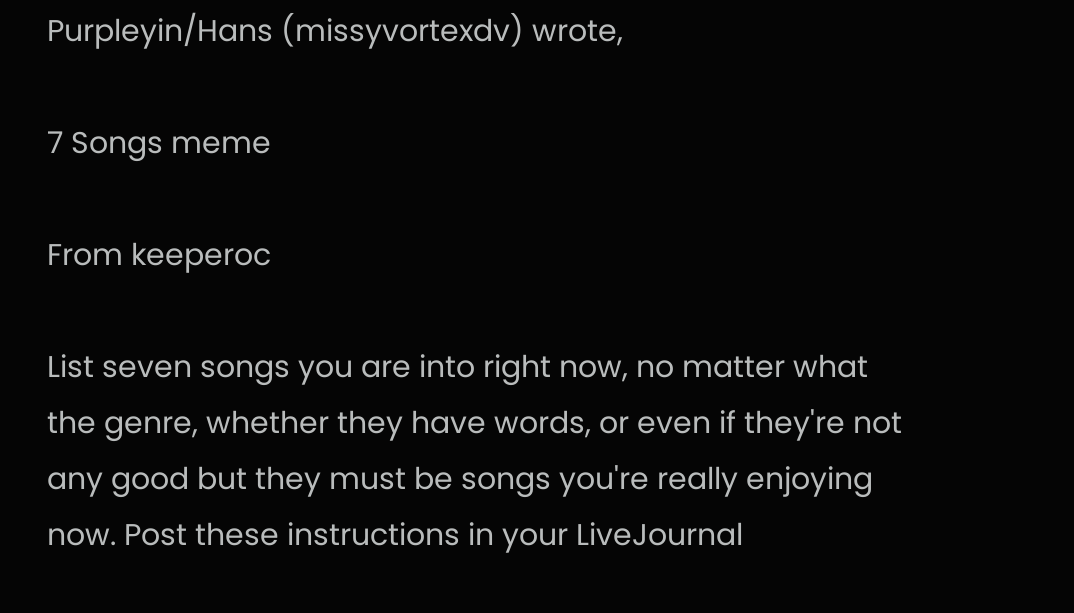Purpleyin/Hans (missyvortexdv) wrote,

7 Songs meme

From keeperoc

List seven songs you are into right now, no matter what the genre, whether they have words, or even if they're not any good but they must be songs you're really enjoying now. Post these instructions in your LiveJournal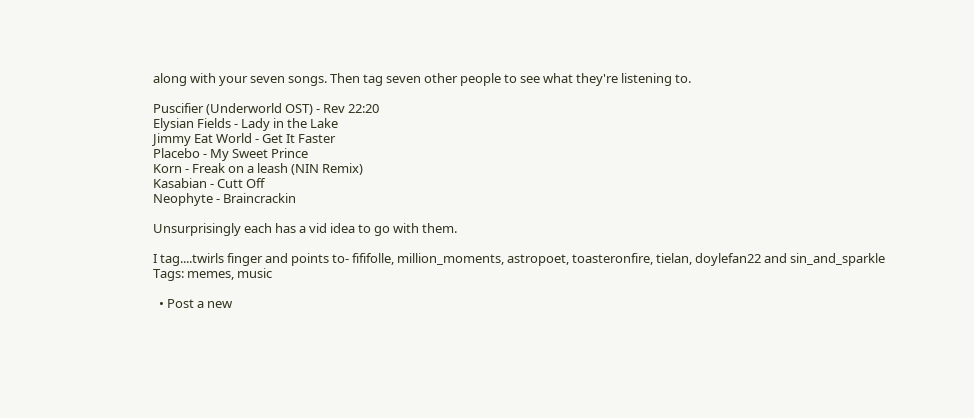along with your seven songs. Then tag seven other people to see what they're listening to.

Puscifier (Underworld OST) - Rev 22:20
Elysian Fields - Lady in the Lake
Jimmy Eat World - Get It Faster
Placebo - My Sweet Prince
Korn - Freak on a leash (NIN Remix)
Kasabian - Cutt Off
Neophyte - Braincrackin

Unsurprisingly each has a vid idea to go with them.

I tag....twirls finger and points to- fififolle, million_moments, astropoet, toasteronfire, tielan, doylefan22 and sin_and_sparkle
Tags: memes, music

  • Post a new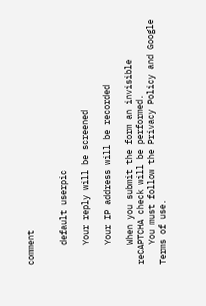comment


    default userpic

    Your reply will be screened

    Your IP address will be recorded

    When you submit the form an invisible reCAPTCHA check will be performed.
    You must follow the Privacy Policy and Google Terms of use.